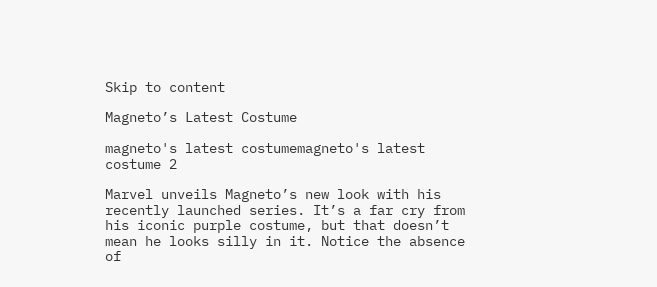Skip to content

Magneto’s Latest Costume

magneto's latest costumemagneto's latest costume 2

Marvel unveils Magneto’s new look with his recently launched series. It’s a far cry from his iconic purple costume, but that doesn’t mean he looks silly in it. Notice the absence of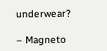underwear?

– Magneto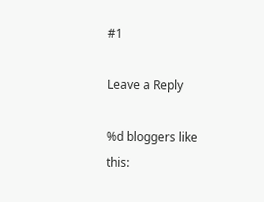#1

Leave a Reply

%d bloggers like this: